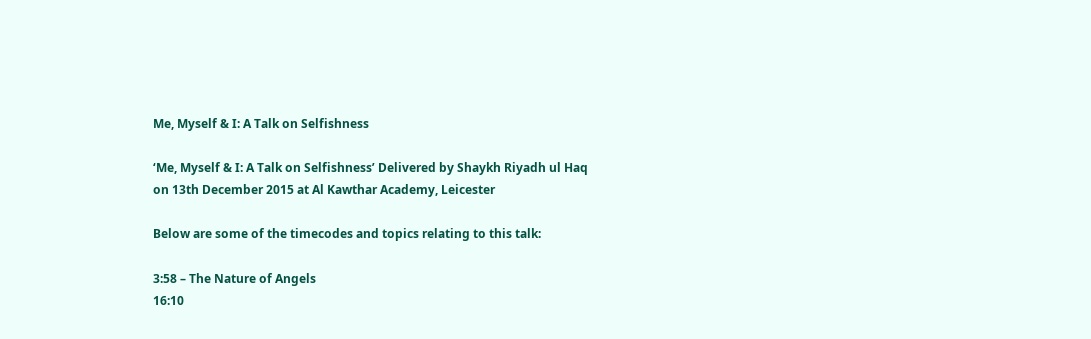Me, Myself & I: A Talk on Selfishness

‘Me, Myself & I: A Talk on Selfishness’ Delivered by Shaykh Riyadh ul Haq on 13th December 2015 at Al Kawthar Academy, Leicester

Below are some of the timecodes and topics relating to this talk:

3:58 – The Nature of Angels
16:10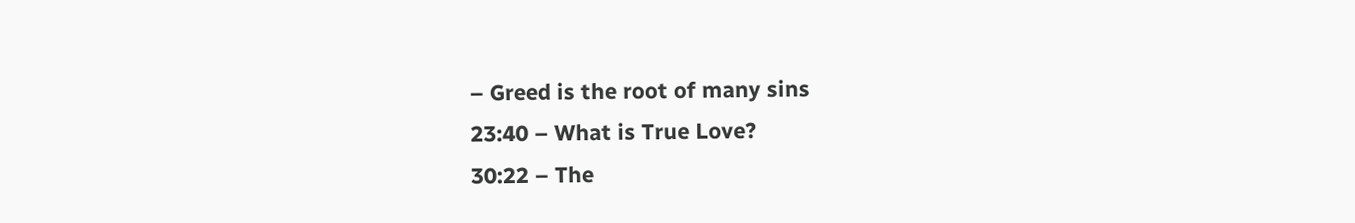– Greed is the root of many sins
23:40 – What is True Love?
30:22 – The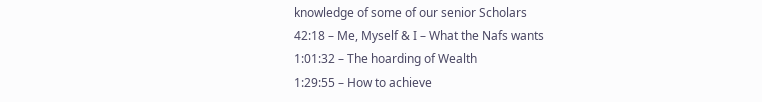knowledge of some of our senior Scholars
42:18 – Me, Myself & I – What the Nafs wants
1:01:32 – The hoarding of Wealth
1:29:55 – How to achieve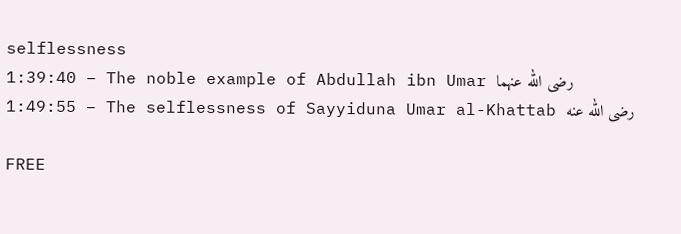selflessness
1:39:40 – The noble example of Abdullah ibn Umar رضى الله عنهما
1:49:55 – The selflessness of Sayyiduna Umar al-Khattab رضى الله عنه

FREE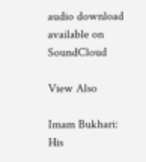audio download available on SoundCloud

View Also

Imam Bukhari: His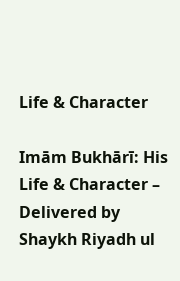Life & Character

Imām Bukhārī: His Life & Character – Delivered by Shaykh Riyadh ul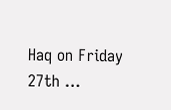Haq on Friday 27th …